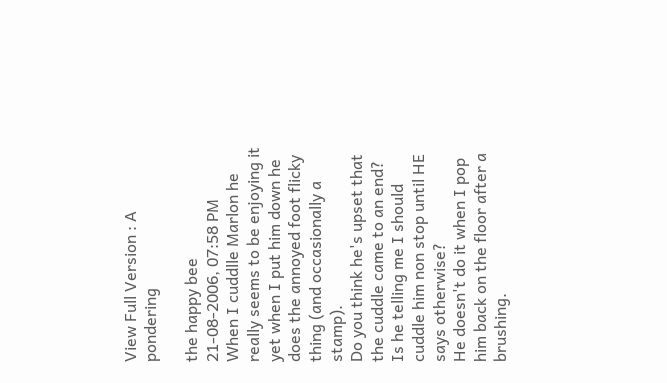View Full Version : A pondering

the happy bee
21-08-2006, 07:58 PM
When I cuddlle Marlon he really seems to be enjoying it yet when I put him down he does the annoyed foot flicky thing (and occasionally a stamp).
Do you think he's upset that the cuddle came to an end?
Is he telling me I should cuddle him non stop until HE says otherwise?
He doesn't do it when I pop him back on the floor after a brushing.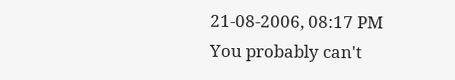21-08-2006, 08:17 PM
You probably can't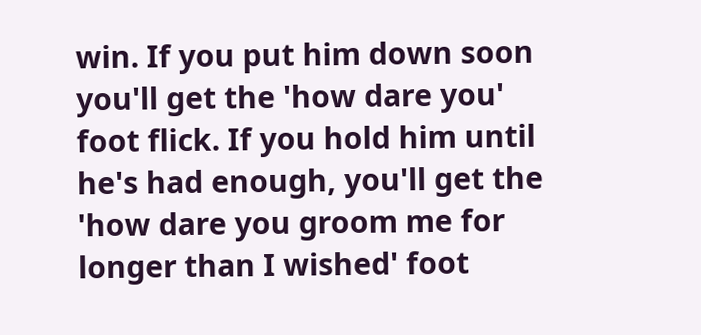win. If you put him down soon you'll get the 'how dare you' foot flick. If you hold him until he's had enough, you'll get the 'how dare you groom me for longer than I wished' foot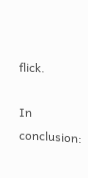flick.

In conclusion: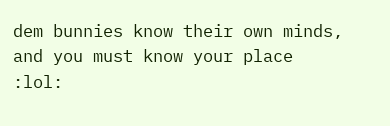dem bunnies know their own minds, and you must know your place :lol: